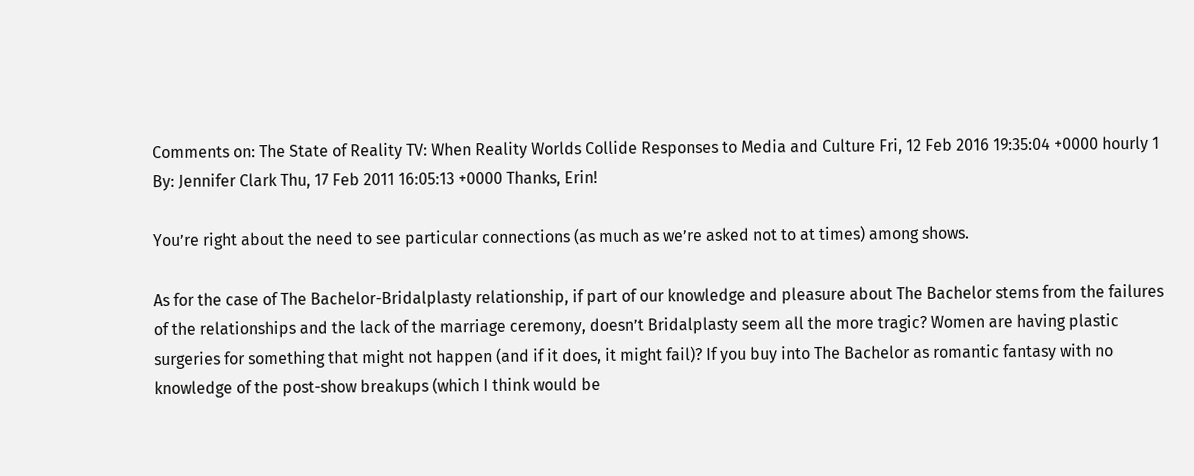Comments on: The State of Reality TV: When Reality Worlds Collide Responses to Media and Culture Fri, 12 Feb 2016 19:35:04 +0000 hourly 1 By: Jennifer Clark Thu, 17 Feb 2011 16:05:13 +0000 Thanks, Erin!

You’re right about the need to see particular connections (as much as we’re asked not to at times) among shows.

As for the case of The Bachelor-Bridalplasty relationship, if part of our knowledge and pleasure about The Bachelor stems from the failures of the relationships and the lack of the marriage ceremony, doesn’t Bridalplasty seem all the more tragic? Women are having plastic surgeries for something that might not happen (and if it does, it might fail)? If you buy into The Bachelor as romantic fantasy with no knowledge of the post-show breakups (which I think would be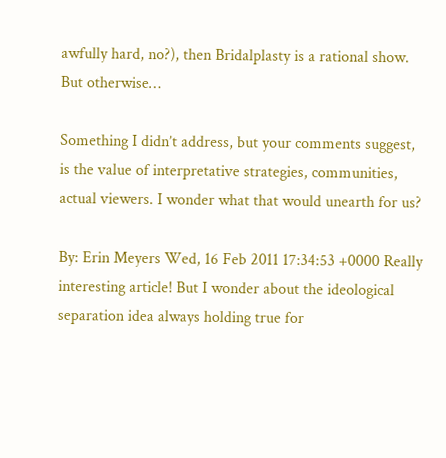awfully hard, no?), then Bridalplasty is a rational show. But otherwise…

Something I didn’t address, but your comments suggest, is the value of interpretative strategies, communities, actual viewers. I wonder what that would unearth for us?

By: Erin Meyers Wed, 16 Feb 2011 17:34:53 +0000 Really interesting article! But I wonder about the ideological separation idea always holding true for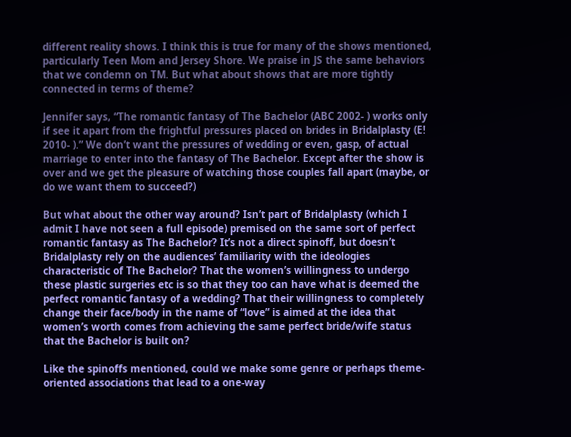different reality shows. I think this is true for many of the shows mentioned, particularly Teen Mom and Jersey Shore. We praise in JS the same behaviors that we condemn on TM. But what about shows that are more tightly connected in terms of theme?

Jennifer says, “The romantic fantasy of The Bachelor (ABC 2002- ) works only if see it apart from the frightful pressures placed on brides in Bridalplasty (E! 2010- ).” We don’t want the pressures of wedding or even, gasp, of actual marriage to enter into the fantasy of The Bachelor. Except after the show is over and we get the pleasure of watching those couples fall apart (maybe, or do we want them to succeed?)

But what about the other way around? Isn’t part of Bridalplasty (which I admit I have not seen a full episode) premised on the same sort of perfect romantic fantasy as The Bachelor? It’s not a direct spinoff, but doesn’t Bridalplasty rely on the audiences’ familiarity with the ideologies characteristic of The Bachelor? That the women’s willingness to undergo these plastic surgeries etc is so that they too can have what is deemed the perfect romantic fantasy of a wedding? That their willingness to completely change their face/body in the name of “love” is aimed at the idea that women’s worth comes from achieving the same perfect bride/wife status that the Bachelor is built on?

Like the spinoffs mentioned, could we make some genre or perhaps theme-oriented associations that lead to a one-way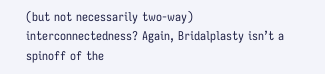(but not necessarily two-way) interconnectedness? Again, Bridalplasty isn’t a spinoff of the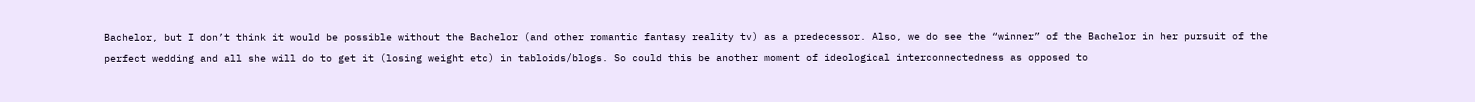Bachelor, but I don’t think it would be possible without the Bachelor (and other romantic fantasy reality tv) as a predecessor. Also, we do see the “winner” of the Bachelor in her pursuit of the perfect wedding and all she will do to get it (losing weight etc) in tabloids/blogs. So could this be another moment of ideological interconnectedness as opposed to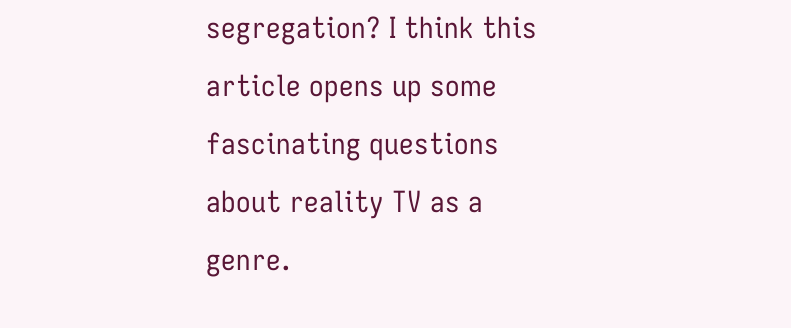segregation? I think this article opens up some fascinating questions about reality TV as a genre.